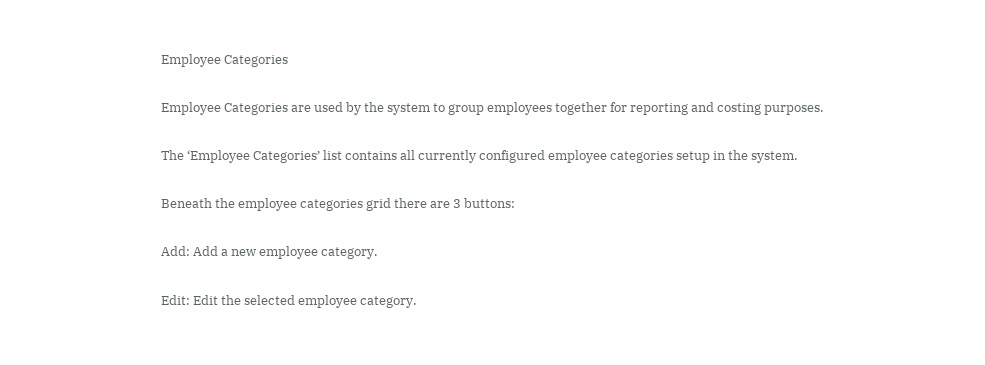Employee Categories

Employee Categories are used by the system to group employees together for reporting and costing purposes.

The ‘Employee Categories’ list contains all currently configured employee categories setup in the system.

Beneath the employee categories grid there are 3 buttons:

Add: Add a new employee category.

Edit: Edit the selected employee category.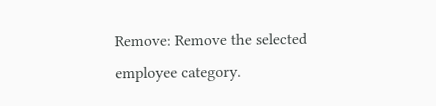Remove: Remove the selected employee category.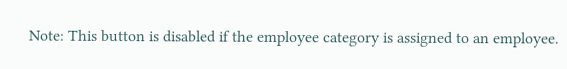Note: This button is disabled if the employee category is assigned to an employee.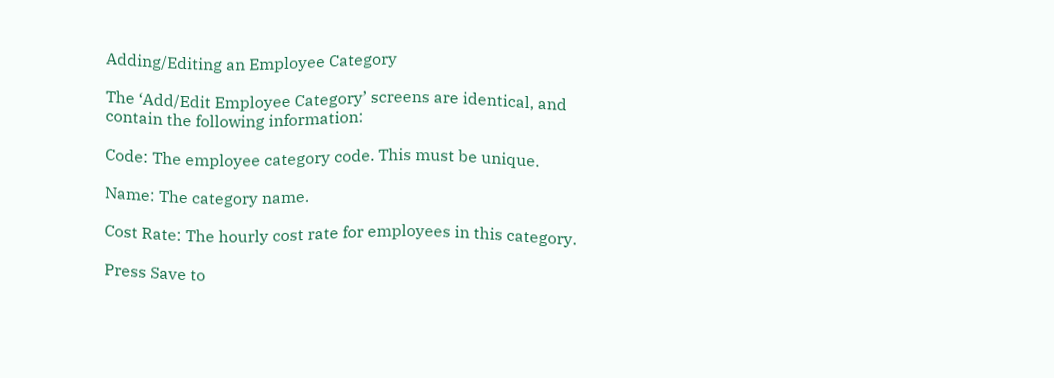Adding/Editing an Employee Category

The ‘Add/Edit Employee Category’ screens are identical, and contain the following information:

Code: The employee category code. This must be unique.

Name: The category name.

Cost Rate: The hourly cost rate for employees in this category.

Press Save to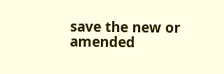save the new or amended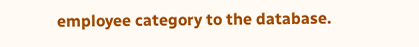employee category to the database.